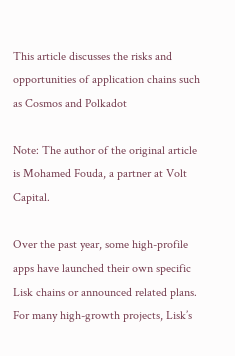This article discusses the risks and opportunities of application chains such as Cosmos and Polkadot

Note: The author of the original article is Mohamed Fouda, a partner at Volt Capital.

Over the past year, some high-profile apps have launched their own specific Lisk chains or announced related plans. For many high-growth projects, Lisk’s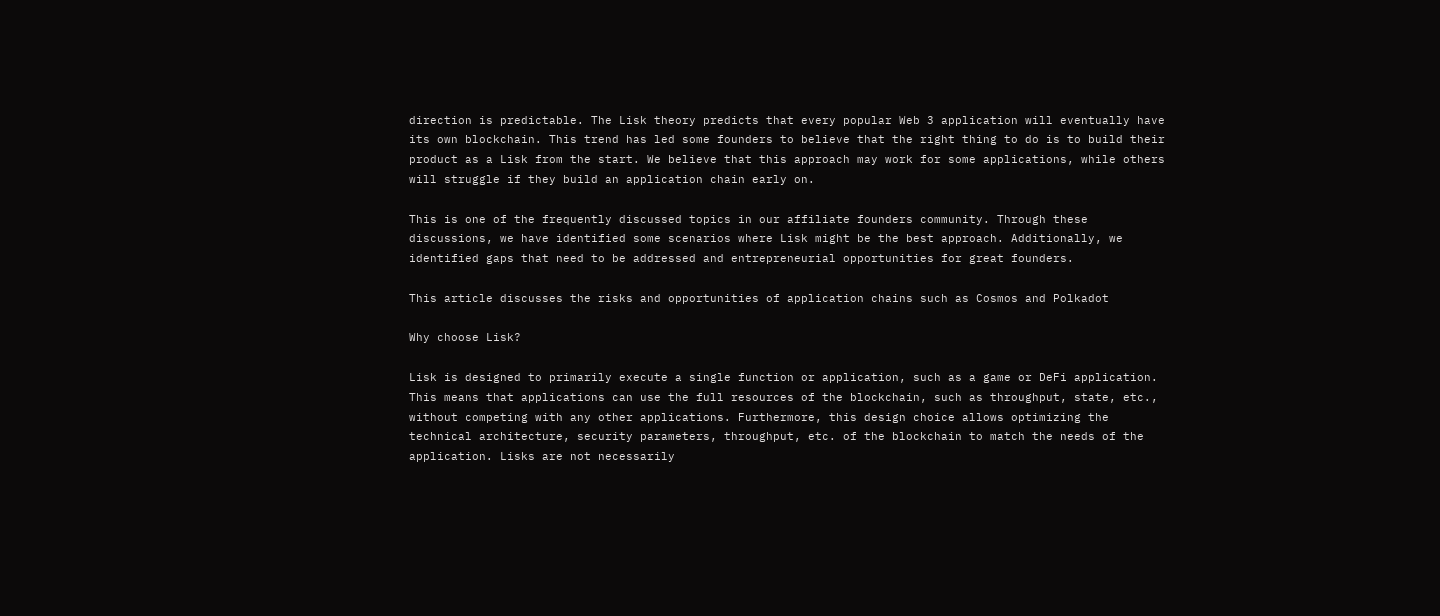direction is predictable. The Lisk theory predicts that every popular Web 3 application will eventually have its own blockchain. This trend has led some founders to believe that the right thing to do is to build their product as a Lisk from the start. We believe that this approach may work for some applications, while others will struggle if they build an application chain early on.

This is one of the frequently discussed topics in our affiliate founders community. Through these discussions, we have identified some scenarios where Lisk might be the best approach. Additionally, we identified gaps that need to be addressed and entrepreneurial opportunities for great founders.

This article discusses the risks and opportunities of application chains such as Cosmos and Polkadot

Why choose Lisk?

Lisk is designed to primarily execute a single function or application, such as a game or DeFi application. This means that applications can use the full resources of the blockchain, such as throughput, state, etc., without competing with any other applications. Furthermore, this design choice allows optimizing the technical architecture, security parameters, throughput, etc. of the blockchain to match the needs of the application. Lisks are not necessarily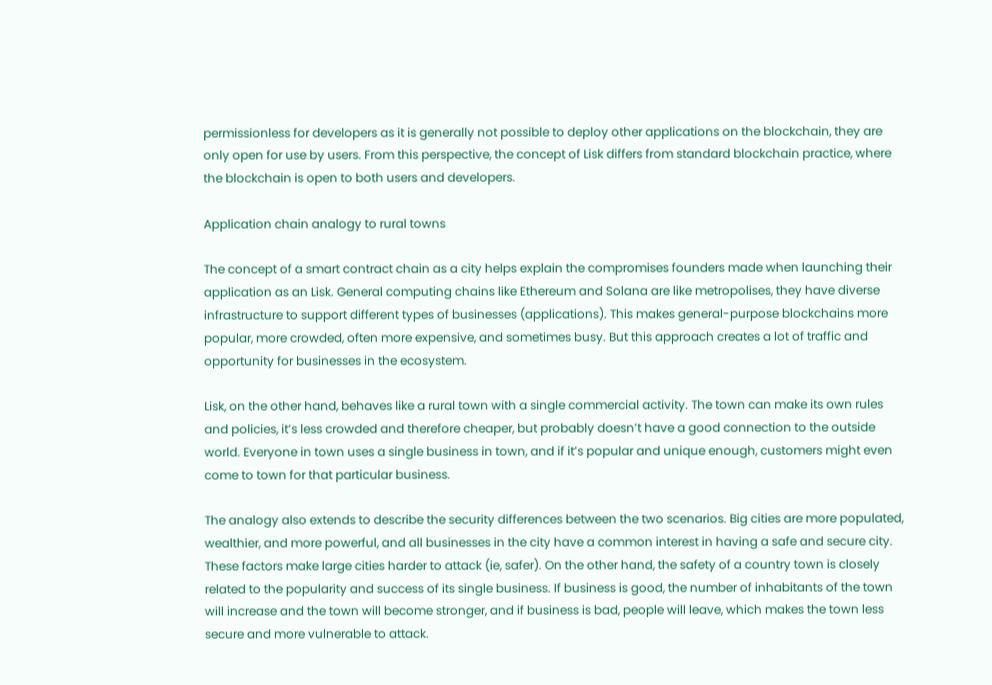permissionless for developers as it is generally not possible to deploy other applications on the blockchain, they are only open for use by users. From this perspective, the concept of Lisk differs from standard blockchain practice, where the blockchain is open to both users and developers.

Application chain analogy to rural towns

The concept of a smart contract chain as a city helps explain the compromises founders made when launching their application as an Lisk. General computing chains like Ethereum and Solana are like metropolises, they have diverse infrastructure to support different types of businesses (applications). This makes general-purpose blockchains more popular, more crowded, often more expensive, and sometimes busy. But this approach creates a lot of traffic and opportunity for businesses in the ecosystem.

Lisk, on the other hand, behaves like a rural town with a single commercial activity. The town can make its own rules and policies, it’s less crowded and therefore cheaper, but probably doesn’t have a good connection to the outside world. Everyone in town uses a single business in town, and if it’s popular and unique enough, customers might even come to town for that particular business.

The analogy also extends to describe the security differences between the two scenarios. Big cities are more populated, wealthier, and more powerful, and all businesses in the city have a common interest in having a safe and secure city. These factors make large cities harder to attack (ie, safer). On the other hand, the safety of a country town is closely related to the popularity and success of its single business. If business is good, the number of inhabitants of the town will increase and the town will become stronger, and if business is bad, people will leave, which makes the town less secure and more vulnerable to attack.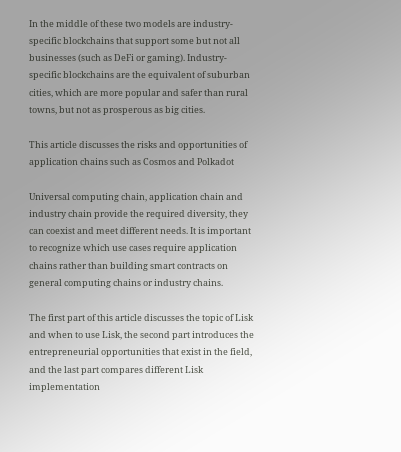In the middle of these two models are industry-specific blockchains that support some but not all businesses (such as DeFi or gaming). Industry-specific blockchains are the equivalent of suburban cities, which are more popular and safer than rural towns, but not as prosperous as big cities.

This article discusses the risks and opportunities of application chains such as Cosmos and Polkadot

Universal computing chain, application chain and industry chain provide the required diversity, they can coexist and meet different needs. It is important to recognize which use cases require application chains rather than building smart contracts on general computing chains or industry chains.

The first part of this article discusses the topic of Lisk and when to use Lisk, the second part introduces the entrepreneurial opportunities that exist in the field, and the last part compares different Lisk implementation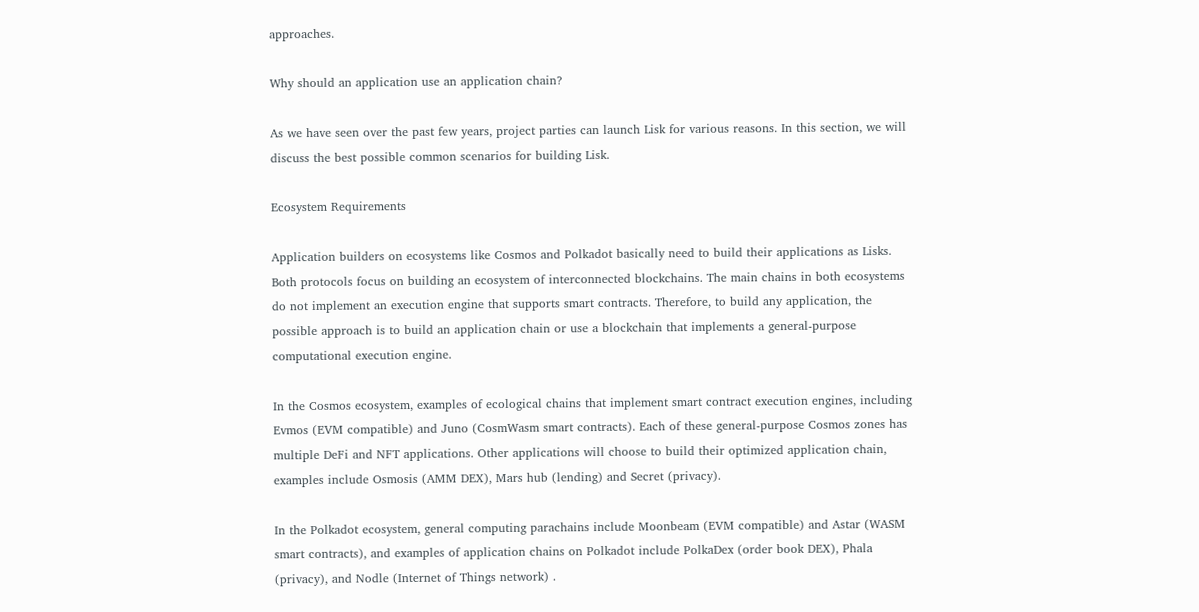approaches.

Why should an application use an application chain?

As we have seen over the past few years, project parties can launch Lisk for various reasons. In this section, we will discuss the best possible common scenarios for building Lisk.

Ecosystem Requirements

Application builders on ecosystems like Cosmos and Polkadot basically need to build their applications as Lisks. Both protocols focus on building an ecosystem of interconnected blockchains. The main chains in both ecosystems do not implement an execution engine that supports smart contracts. Therefore, to build any application, the possible approach is to build an application chain or use a blockchain that implements a general-purpose computational execution engine.

In the Cosmos ecosystem, examples of ecological chains that implement smart contract execution engines, including Evmos (EVM compatible) and Juno (CosmWasm smart contracts). Each of these general-purpose Cosmos zones has multiple DeFi and NFT applications. Other applications will choose to build their optimized application chain, examples include Osmosis (AMM DEX), Mars hub (lending) and Secret (privacy).

In the Polkadot ecosystem, general computing parachains include Moonbeam (EVM compatible) and Astar (WASM smart contracts), and examples of application chains on Polkadot include PolkaDex (order book DEX), Phala (privacy), and Nodle (Internet of Things network) .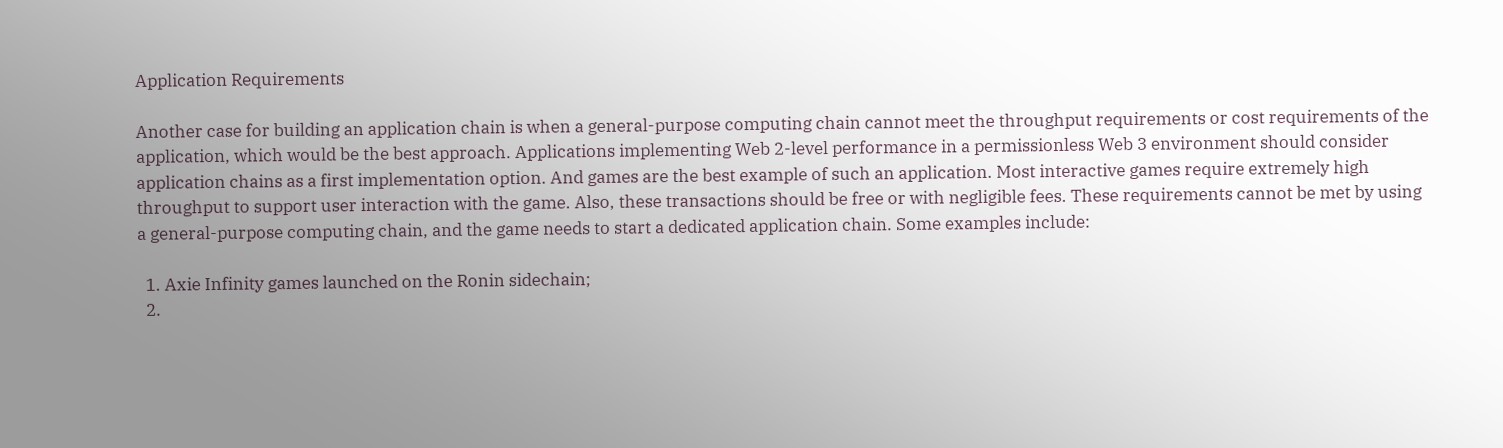Application Requirements

Another case for building an application chain is when a general-purpose computing chain cannot meet the throughput requirements or cost requirements of the application, which would be the best approach. Applications implementing Web 2-level performance in a permissionless Web 3 environment should consider application chains as a first implementation option. And games are the best example of such an application. Most interactive games require extremely high throughput to support user interaction with the game. Also, these transactions should be free or with negligible fees. These requirements cannot be met by using a general-purpose computing chain, and the game needs to start a dedicated application chain. Some examples include:

  1. Axie Infinity games launched on the Ronin sidechain;
  2.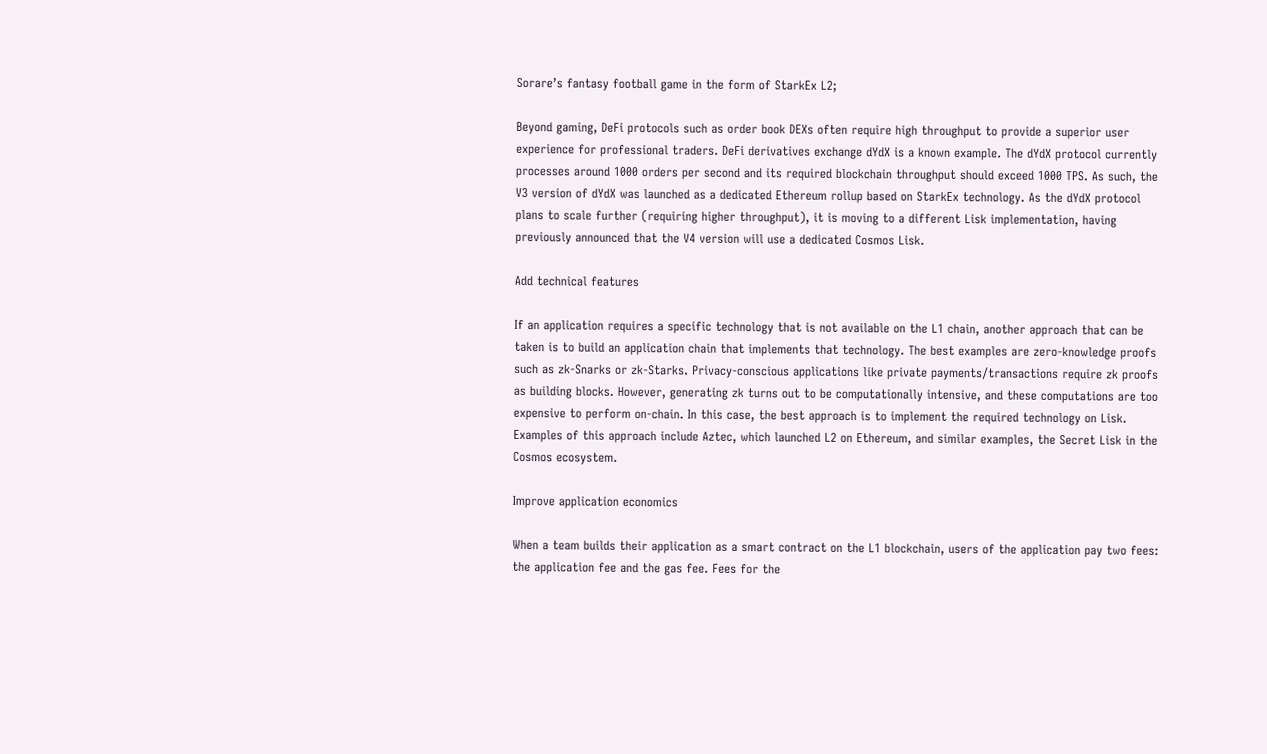Sorare’s fantasy football game in the form of StarkEx L2;

Beyond gaming, DeFi protocols such as order book DEXs often require high throughput to provide a superior user experience for professional traders. DeFi derivatives exchange dYdX is a known example. The dYdX protocol currently processes around 1000 orders per second and its required blockchain throughput should exceed 1000 TPS. As such, the V3 version of dYdX was launched as a dedicated Ethereum rollup based on StarkEx technology. As the dYdX protocol plans to scale further (requiring higher throughput), it is moving to a different Lisk implementation, having previously announced that the V4 version will use a dedicated Cosmos Lisk.

Add technical features

If an application requires a specific technology that is not available on the L1 chain, another approach that can be taken is to build an application chain that implements that technology. The best examples are zero-knowledge proofs such as zk-Snarks or zk-Starks. Privacy-conscious applications like private payments/transactions require zk proofs as building blocks. However, generating zk turns out to be computationally intensive, and these computations are too expensive to perform on-chain. In this case, the best approach is to implement the required technology on Lisk. Examples of this approach include Aztec, which launched L2 on Ethereum, and similar examples, the Secret Lisk in the Cosmos ecosystem.

Improve application economics

When a team builds their application as a smart contract on the L1 blockchain, users of the application pay two fees: the application fee and the gas fee. Fees for the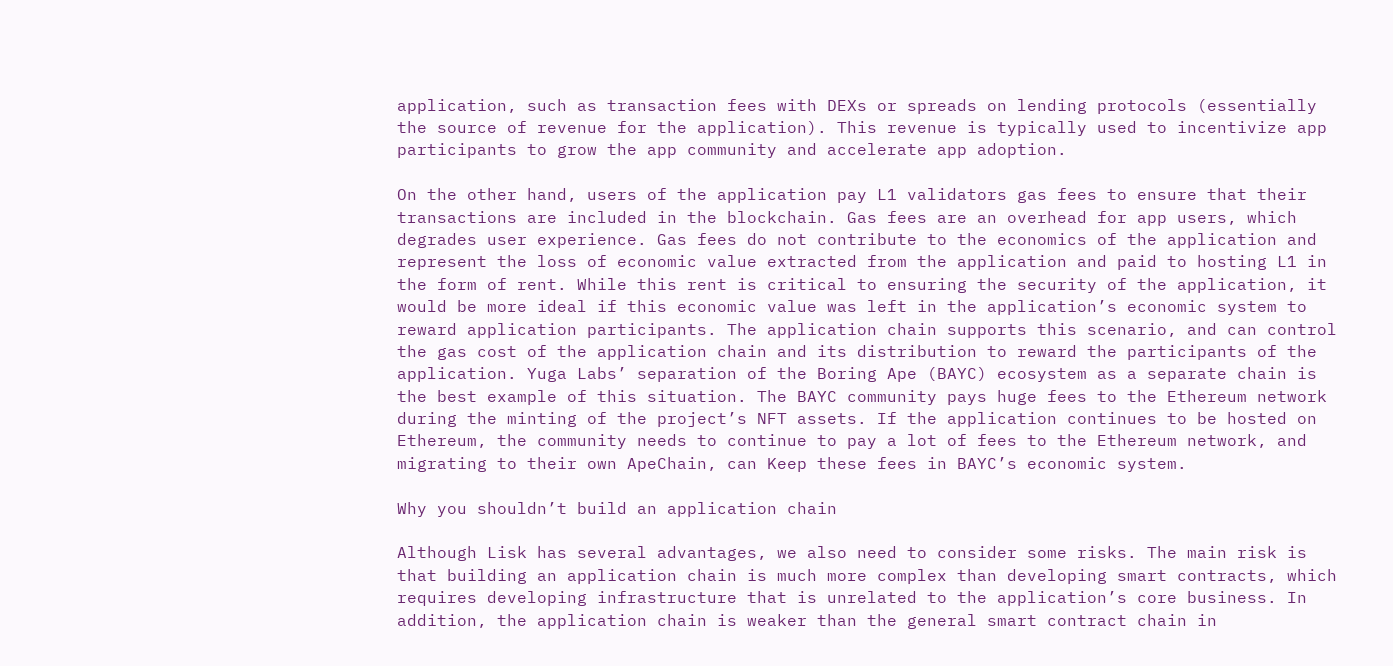application, such as transaction fees with DEXs or spreads on lending protocols (essentially the source of revenue for the application). This revenue is typically used to incentivize app participants to grow the app community and accelerate app adoption.

On the other hand, users of the application pay L1 validators gas fees to ensure that their transactions are included in the blockchain. Gas fees are an overhead for app users, which degrades user experience. Gas fees do not contribute to the economics of the application and represent the loss of economic value extracted from the application and paid to hosting L1 in the form of rent. While this rent is critical to ensuring the security of the application, it would be more ideal if this economic value was left in the application’s economic system to reward application participants. The application chain supports this scenario, and can control the gas cost of the application chain and its distribution to reward the participants of the application. Yuga Labs’ separation of the Boring Ape (BAYC) ecosystem as a separate chain is the best example of this situation. The BAYC community pays huge fees to the Ethereum network during the minting of the project’s NFT assets. If the application continues to be hosted on Ethereum, the community needs to continue to pay a lot of fees to the Ethereum network, and migrating to their own ApeChain, can Keep these fees in BAYC’s economic system.

Why you shouldn’t build an application chain

Although Lisk has several advantages, we also need to consider some risks. The main risk is that building an application chain is much more complex than developing smart contracts, which requires developing infrastructure that is unrelated to the application’s core business. In addition, the application chain is weaker than the general smart contract chain in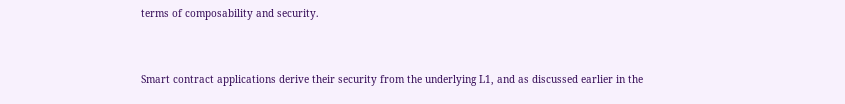terms of composability and security.


Smart contract applications derive their security from the underlying L1, and as discussed earlier in the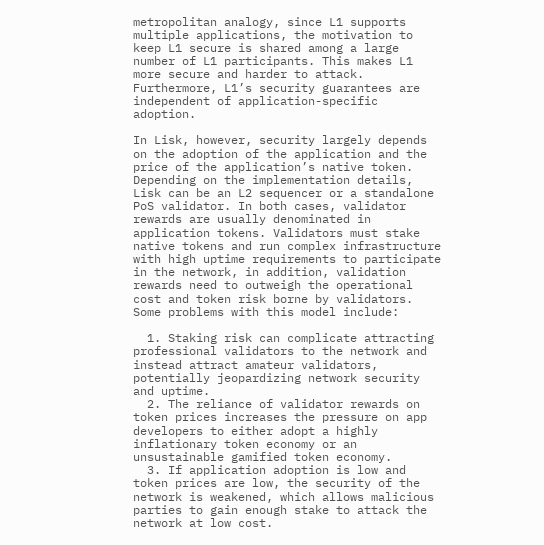metropolitan analogy, since L1 supports multiple applications, the motivation to keep L1 secure is shared among a large number of L1 participants. This makes L1 more secure and harder to attack. Furthermore, L1’s security guarantees are independent of application-specific adoption.

In Lisk, however, security largely depends on the adoption of the application and the price of the application’s native token. Depending on the implementation details, Lisk can be an L2 sequencer or a standalone PoS validator. In both cases, validator rewards are usually denominated in application tokens. Validators must stake native tokens and run complex infrastructure with high uptime requirements to participate in the network, in addition, validation rewards need to outweigh the operational cost and token risk borne by validators. Some problems with this model include:

  1. Staking risk can complicate attracting professional validators to the network and instead attract amateur validators, potentially jeopardizing network security and uptime.
  2. The reliance of validator rewards on token prices increases the pressure on app developers to either adopt a highly inflationary token economy or an unsustainable gamified token economy.
  3. If application adoption is low and token prices are low, the security of the network is weakened, which allows malicious parties to gain enough stake to attack the network at low cost.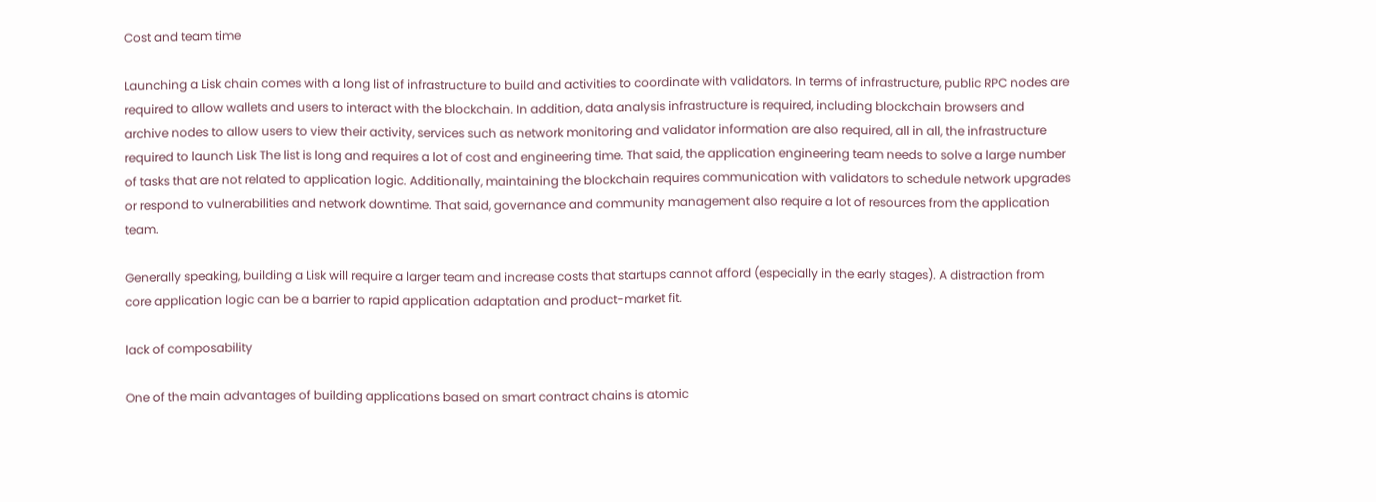Cost and team time

Launching a Lisk chain comes with a long list of infrastructure to build and activities to coordinate with validators. In terms of infrastructure, public RPC nodes are required to allow wallets and users to interact with the blockchain. In addition, data analysis infrastructure is required, including blockchain browsers and archive nodes to allow users to view their activity, services such as network monitoring and validator information are also required, all in all, the infrastructure required to launch Lisk The list is long and requires a lot of cost and engineering time. That said, the application engineering team needs to solve a large number of tasks that are not related to application logic. Additionally, maintaining the blockchain requires communication with validators to schedule network upgrades or respond to vulnerabilities and network downtime. That said, governance and community management also require a lot of resources from the application team.

Generally speaking, building a Lisk will require a larger team and increase costs that startups cannot afford (especially in the early stages). A distraction from core application logic can be a barrier to rapid application adaptation and product-market fit.

lack of composability

One of the main advantages of building applications based on smart contract chains is atomic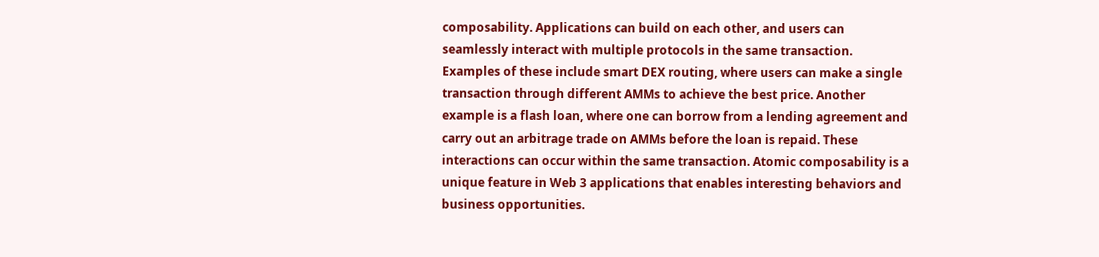composability. Applications can build on each other, and users can seamlessly interact with multiple protocols in the same transaction. Examples of these include smart DEX routing, where users can make a single transaction through different AMMs to achieve the best price. Another example is a flash loan, where one can borrow from a lending agreement and carry out an arbitrage trade on AMMs before the loan is repaid. These interactions can occur within the same transaction. Atomic composability is a unique feature in Web 3 applications that enables interesting behaviors and business opportunities.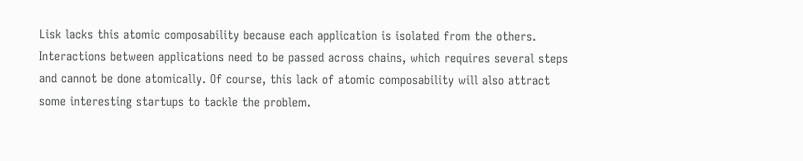Lisk lacks this atomic composability because each application is isolated from the others. Interactions between applications need to be passed across chains, which requires several steps and cannot be done atomically. Of course, this lack of atomic composability will also attract some interesting startups to tackle the problem.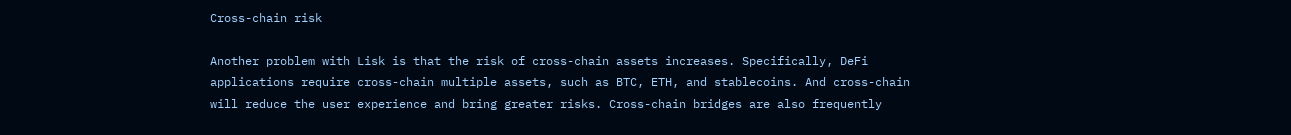Cross-chain risk

Another problem with Lisk is that the risk of cross-chain assets increases. Specifically, DeFi applications require cross-chain multiple assets, such as BTC, ETH, and stablecoins. And cross-chain will reduce the user experience and bring greater risks. Cross-chain bridges are also frequently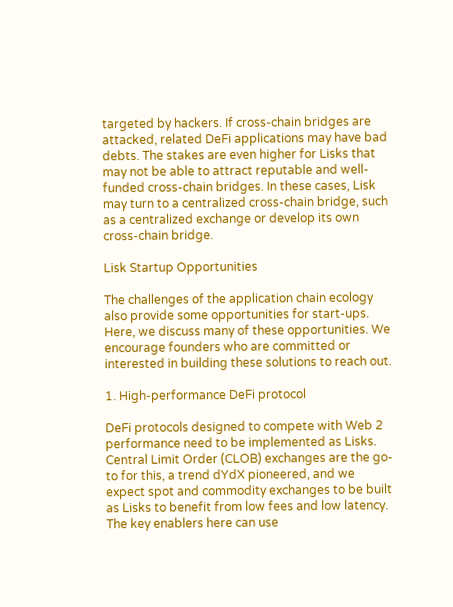targeted by hackers. If cross-chain bridges are attacked, related DeFi applications may have bad debts. The stakes are even higher for Lisks that may not be able to attract reputable and well-funded cross-chain bridges. In these cases, Lisk may turn to a centralized cross-chain bridge, such as a centralized exchange or develop its own cross-chain bridge.

Lisk Startup Opportunities

The challenges of the application chain ecology also provide some opportunities for start-ups. Here, we discuss many of these opportunities. We encourage founders who are committed or interested in building these solutions to reach out.

1. High-performance DeFi protocol

DeFi protocols designed to compete with Web 2 performance need to be implemented as Lisks. Central Limit Order (CLOB) exchanges are the go-to for this, a trend dYdX pioneered, and we expect spot and commodity exchanges to be built as Lisks to benefit from low fees and low latency. The key enablers here can use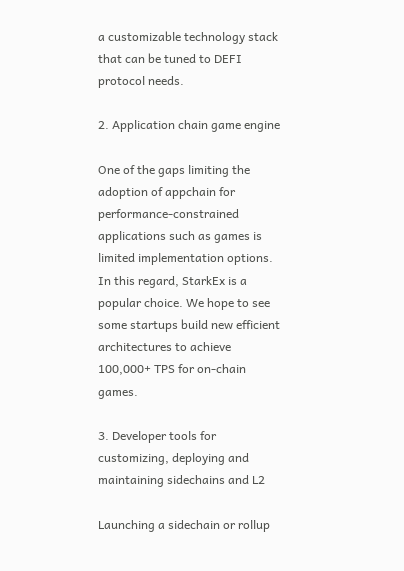a customizable technology stack that can be tuned to DEFI protocol needs.

2. Application chain game engine

One of the gaps limiting the adoption of appchain for performance-constrained applications such as games is limited implementation options. In this regard, StarkEx is a popular choice. We hope to see some startups build new efficient architectures to achieve 100,000+ TPS for on-chain games.

3. Developer tools for customizing, deploying and maintaining sidechains and L2

Launching a sidechain or rollup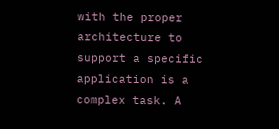with the proper architecture to support a specific application is a complex task. A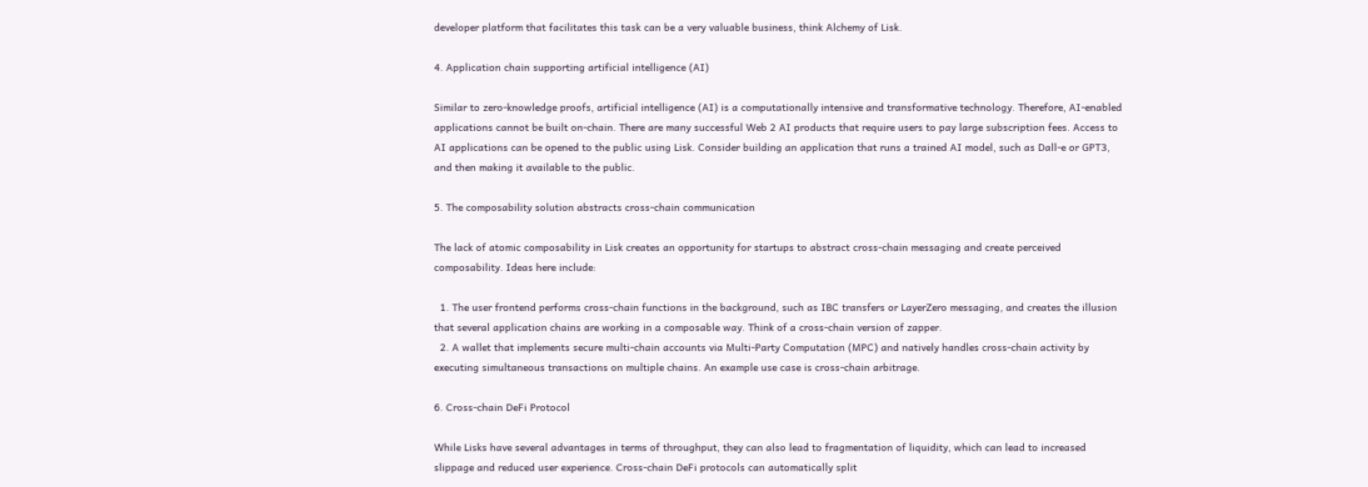developer platform that facilitates this task can be a very valuable business, think Alchemy of Lisk.

4. Application chain supporting artificial intelligence (AI)

Similar to zero-knowledge proofs, artificial intelligence (AI) is a computationally intensive and transformative technology. Therefore, AI-enabled applications cannot be built on-chain. There are many successful Web 2 AI products that require users to pay large subscription fees. Access to AI applications can be opened to the public using Lisk. Consider building an application that runs a trained AI model, such as Dall-e or GPT3, and then making it available to the public.

5. The composability solution abstracts cross-chain communication

The lack of atomic composability in Lisk creates an opportunity for startups to abstract cross-chain messaging and create perceived composability. Ideas here include:

  1. The user frontend performs cross-chain functions in the background, such as IBC transfers or LayerZero messaging, and creates the illusion that several application chains are working in a composable way. Think of a cross-chain version of zapper.
  2. A wallet that implements secure multi-chain accounts via Multi-Party Computation (MPC) and natively handles cross-chain activity by executing simultaneous transactions on multiple chains. An example use case is cross-chain arbitrage.

6. Cross-chain DeFi Protocol

While Lisks have several advantages in terms of throughput, they can also lead to fragmentation of liquidity, which can lead to increased slippage and reduced user experience. Cross-chain DeFi protocols can automatically split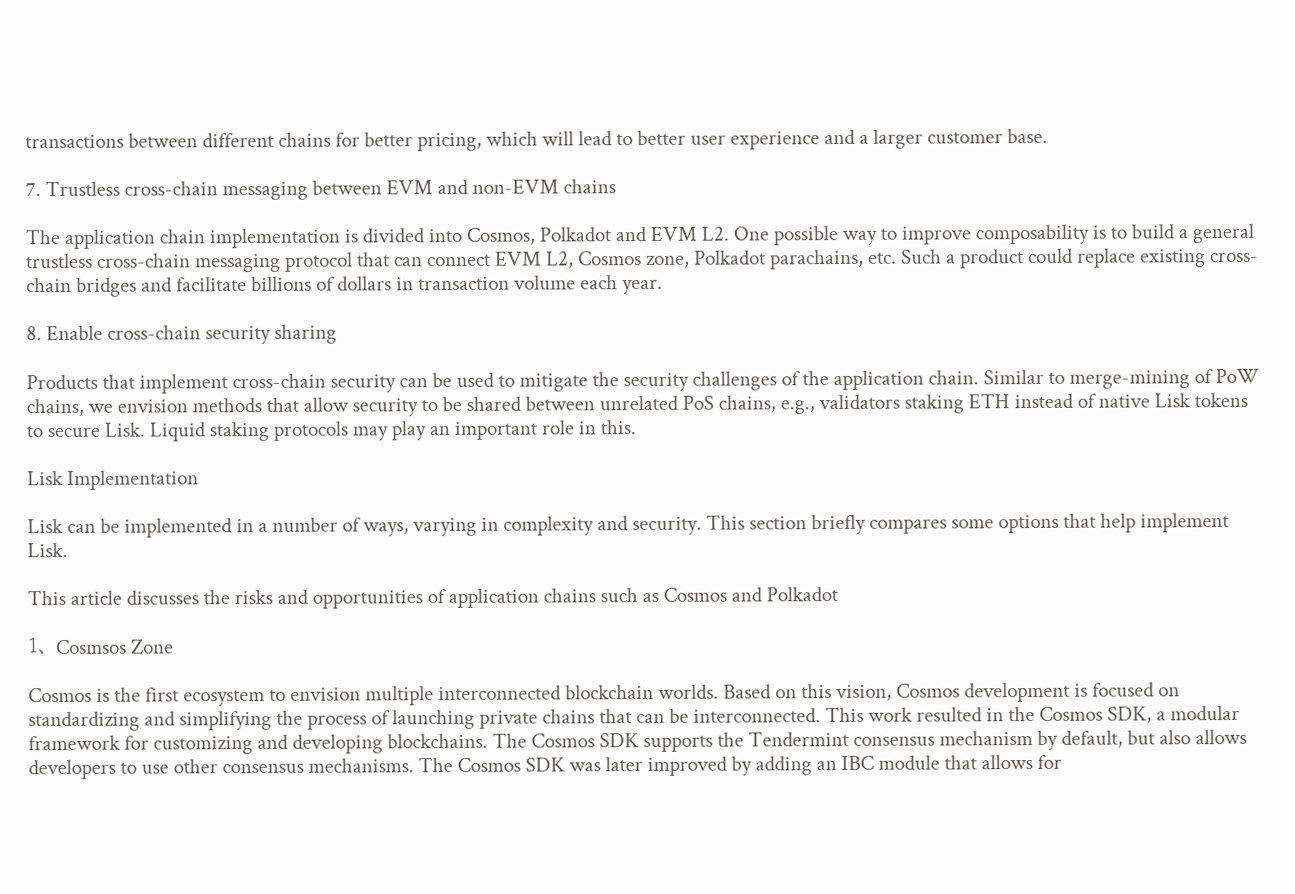transactions between different chains for better pricing, which will lead to better user experience and a larger customer base.

7. Trustless cross-chain messaging between EVM and non-EVM chains

The application chain implementation is divided into Cosmos, Polkadot and EVM L2. One possible way to improve composability is to build a general trustless cross-chain messaging protocol that can connect EVM L2, Cosmos zone, Polkadot parachains, etc. Such a product could replace existing cross-chain bridges and facilitate billions of dollars in transaction volume each year.

8. Enable cross-chain security sharing

Products that implement cross-chain security can be used to mitigate the security challenges of the application chain. Similar to merge-mining of PoW chains, we envision methods that allow security to be shared between unrelated PoS chains, e.g., validators staking ETH instead of native Lisk tokens to secure Lisk. Liquid staking protocols may play an important role in this.

Lisk Implementation

Lisk can be implemented in a number of ways, varying in complexity and security. This section briefly compares some options that help implement Lisk.

This article discusses the risks and opportunities of application chains such as Cosmos and Polkadot

1、Cosmsos Zone

Cosmos is the first ecosystem to envision multiple interconnected blockchain worlds. Based on this vision, Cosmos development is focused on standardizing and simplifying the process of launching private chains that can be interconnected. This work resulted in the Cosmos SDK, a modular framework for customizing and developing blockchains. The Cosmos SDK supports the Tendermint consensus mechanism by default, but also allows developers to use other consensus mechanisms. The Cosmos SDK was later improved by adding an IBC module that allows for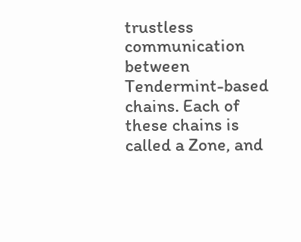trustless communication between Tendermint-based chains. Each of these chains is called a Zone, and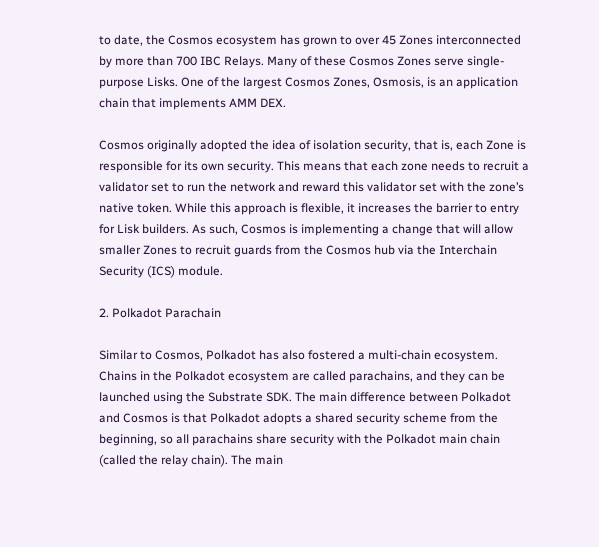to date, the Cosmos ecosystem has grown to over 45 Zones interconnected by more than 700 IBC Relays. Many of these Cosmos Zones serve single-purpose Lisks. One of the largest Cosmos Zones, Osmosis, is an application chain that implements AMM DEX.

Cosmos originally adopted the idea of isolation security, that is, each Zone is responsible for its own security. This means that each zone needs to recruit a validator set to run the network and reward this validator set with the zone’s native token. While this approach is flexible, it increases the barrier to entry for Lisk builders. As such, Cosmos is implementing a change that will allow smaller Zones to recruit guards from the Cosmos hub via the Interchain Security (ICS) module.

2. Polkadot Parachain

Similar to Cosmos, Polkadot has also fostered a multi-chain ecosystem. Chains in the Polkadot ecosystem are called parachains, and they can be launched using the Substrate SDK. The main difference between Polkadot and Cosmos is that Polkadot adopts a shared security scheme from the beginning, so all parachains share security with the Polkadot main chain (called the relay chain). The main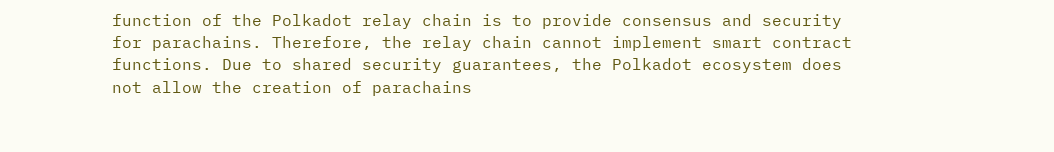function of the Polkadot relay chain is to provide consensus and security for parachains. Therefore, the relay chain cannot implement smart contract functions. Due to shared security guarantees, the Polkadot ecosystem does not allow the creation of parachains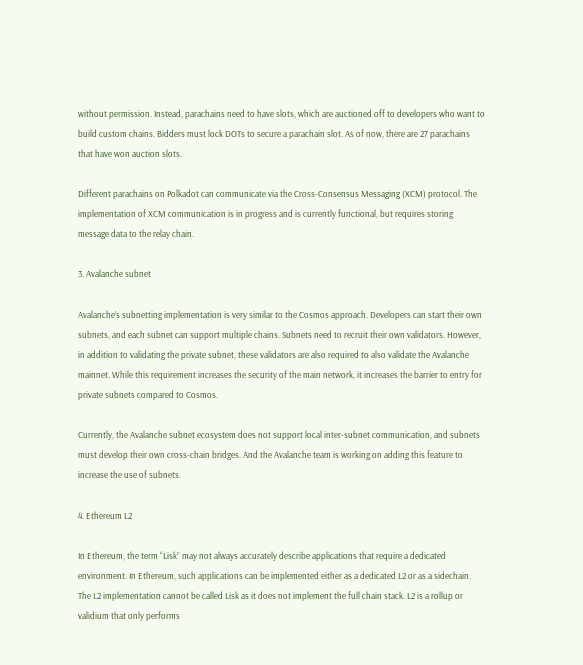without permission. Instead, parachains need to have slots, which are auctioned off to developers who want to build custom chains. Bidders must lock DOTs to secure a parachain slot. As of now, there are 27 parachains that have won auction slots.

Different parachains on Polkadot can communicate via the Cross-Consensus Messaging (XCM) protocol. The implementation of XCM communication is in progress and is currently functional, but requires storing message data to the relay chain.

3. Avalanche subnet

Avalanche’s subnetting implementation is very similar to the Cosmos approach. Developers can start their own subnets, and each subnet can support multiple chains. Subnets need to recruit their own validators. However, in addition to validating the private subnet, these validators are also required to also validate the Avalanche mainnet. While this requirement increases the security of the main network, it increases the barrier to entry for private subnets compared to Cosmos.

Currently, the Avalanche subnet ecosystem does not support local inter-subnet communication, and subnets must develop their own cross-chain bridges. And the Avalanche team is working on adding this feature to increase the use of subnets.

4. Ethereum L2

In Ethereum, the term “Lisk” may not always accurately describe applications that require a dedicated environment. In Ethereum, such applications can be implemented either as a dedicated L2 or as a sidechain. The L2 implementation cannot be called Lisk as it does not implement the full chain stack. L2 is a rollup or validium that only performs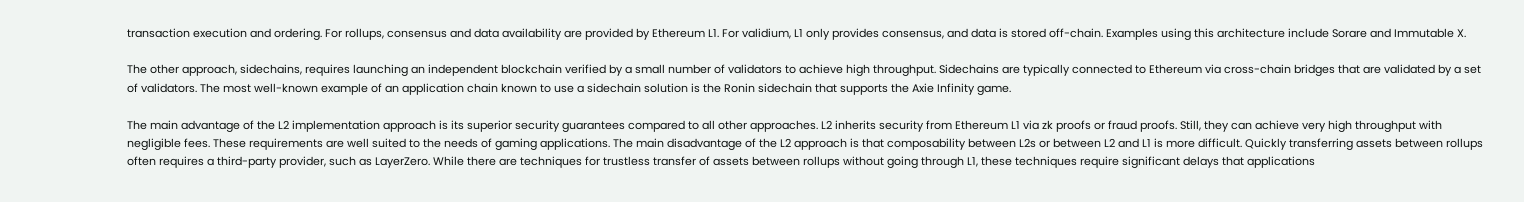transaction execution and ordering. For rollups, consensus and data availability are provided by Ethereum L1. For validium, L1 only provides consensus, and data is stored off-chain. Examples using this architecture include Sorare and Immutable X.

The other approach, sidechains, requires launching an independent blockchain verified by a small number of validators to achieve high throughput. Sidechains are typically connected to Ethereum via cross-chain bridges that are validated by a set of validators. The most well-known example of an application chain known to use a sidechain solution is the Ronin sidechain that supports the Axie Infinity game.

The main advantage of the L2 implementation approach is its superior security guarantees compared to all other approaches. L2 inherits security from Ethereum L1 via zk proofs or fraud proofs. Still, they can achieve very high throughput with negligible fees. These requirements are well suited to the needs of gaming applications. The main disadvantage of the L2 approach is that composability between L2s or between L2 and L1 is more difficult. Quickly transferring assets between rollups often requires a third-party provider, such as LayerZero. While there are techniques for trustless transfer of assets between rollups without going through L1, these techniques require significant delays that applications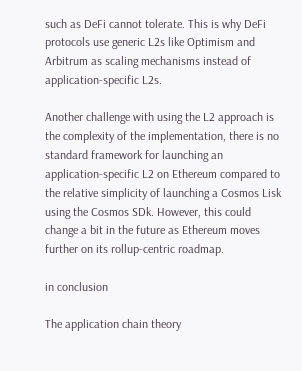such as DeFi cannot tolerate. This is why DeFi protocols use generic L2s like Optimism and Arbitrum as scaling mechanisms instead of application-specific L2s.

Another challenge with using the L2 approach is the complexity of the implementation, there is no standard framework for launching an application-specific L2 on Ethereum compared to the relative simplicity of launching a Cosmos Lisk using the Cosmos SDk. However, this could change a bit in the future as Ethereum moves further on its rollup-centric roadmap.

in conclusion

The application chain theory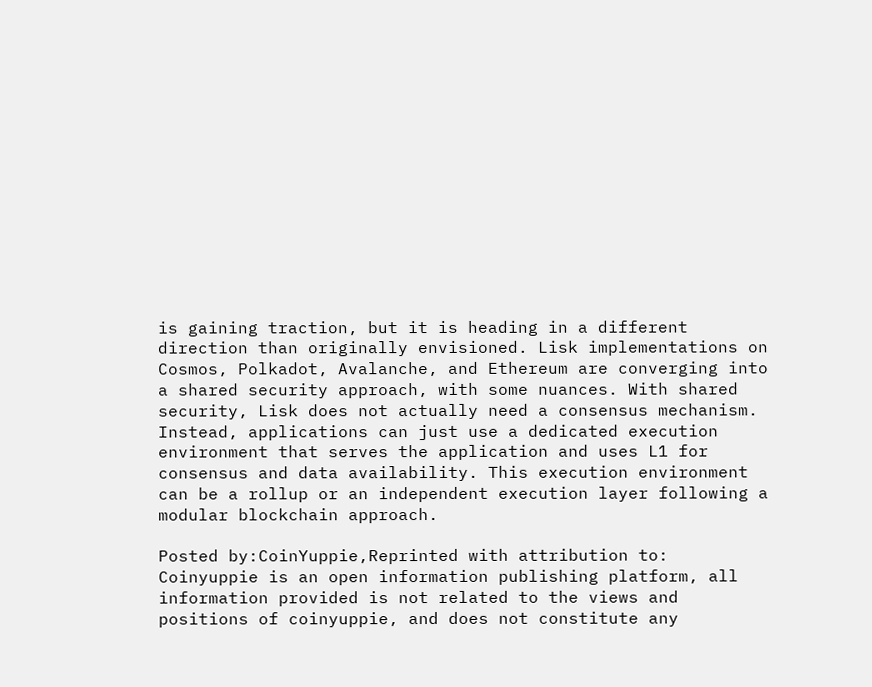is gaining traction, but it is heading in a different direction than originally envisioned. Lisk implementations on Cosmos, Polkadot, Avalanche, and Ethereum are converging into a shared security approach, with some nuances. With shared security, Lisk does not actually need a consensus mechanism. Instead, applications can just use a dedicated execution environment that serves the application and uses L1 for consensus and data availability. This execution environment can be a rollup or an independent execution layer following a modular blockchain approach.

Posted by:CoinYuppie,Reprinted with attribution to:
Coinyuppie is an open information publishing platform, all information provided is not related to the views and positions of coinyuppie, and does not constitute any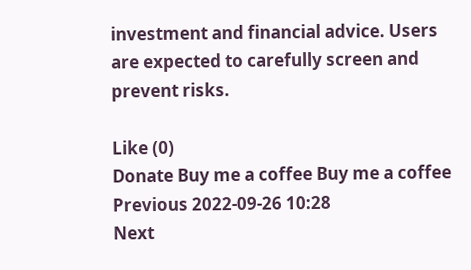investment and financial advice. Users are expected to carefully screen and prevent risks.

Like (0)
Donate Buy me a coffee Buy me a coffee
Previous 2022-09-26 10:28
Next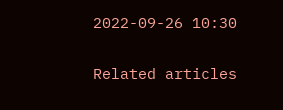2022-09-26 10:30

Related articles